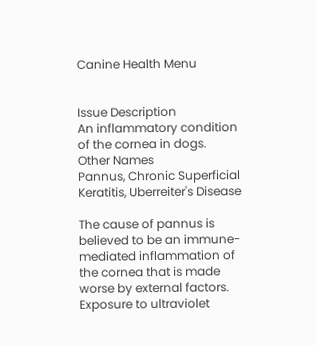Canine Health Menu


Issue Description
An inflammatory condition of the cornea in dogs.
Other Names
Pannus, Chronic Superficial Keratitis, Uberreiter's Disease

The cause of pannus is believed to be an immune-mediated inflammation of the cornea that is made worse by external factors. Exposure to ultraviolet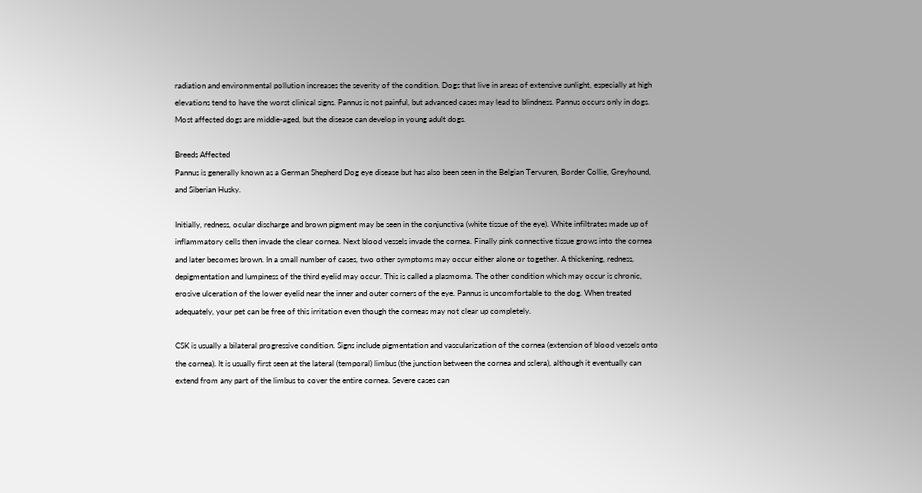radiation and environmental pollution increases the severity of the condition. Dogs that live in areas of extensive sunlight, especially at high elevations tend to have the worst clinical signs. Pannus is not painful, but advanced cases may lead to blindness. Pannus occurs only in dogs. Most affected dogs are middle-aged, but the disease can develop in young adult dogs.

Breeds Affected
Pannus is generally known as a German Shepherd Dog eye disease but has also been seen in the Belgian Tervuren, Border Collie, Greyhound, and Siberian Husky.

Initially, redness, ocular discharge and brown pigment may be seen in the conjunctiva (white tissue of the eye). White infiltrates made up of inflammatory cells then invade the clear cornea. Next blood vessels invade the cornea. Finally pink connective tissue grows into the cornea and later becomes brown. In a small number of cases, two other symptoms may occur either alone or together. A thickening, redness, depigmentation and lumpiness of the third eyelid may occur. This is called a plasmoma. The other condition which may occur is chronic, erosive ulceration of the lower eyelid near the inner and outer corners of the eye. Pannus is uncomfortable to the dog. When treated adequately, your pet can be free of this irritation even though the corneas may not clear up completely.

CSK is usually a bilateral progressive condition. Signs include pigmentation and vascularization of the cornea (extension of blood vessels onto the cornea). It is usually first seen at the lateral (temporal) limbus (the junction between the cornea and sclera), although it eventually can extend from any part of the limbus to cover the entire cornea. Severe cases can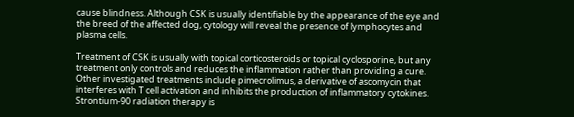cause blindness. Although CSK is usually identifiable by the appearance of the eye and the breed of the affected dog, cytology will reveal the presence of lymphocytes and plasma cells.

Treatment of CSK is usually with topical corticosteroids or topical cyclosporine, but any treatment only controls and reduces the inflammation rather than providing a cure. Other investigated treatments include pimecrolimus, a derivative of ascomycin that interferes with T cell activation and inhibits the production of inflammatory cytokines. Strontium-90 radiation therapy is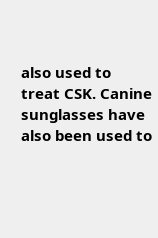also used to treat CSK. Canine sunglasses have also been used to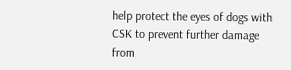help protect the eyes of dogs with CSK to prevent further damage from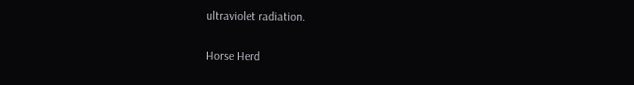ultraviolet radiation.

Horse Herd